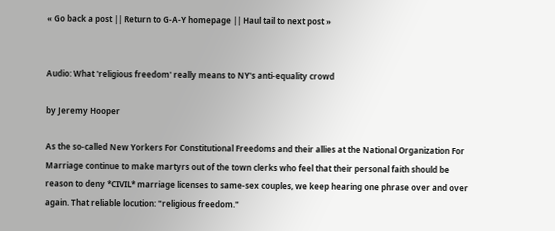« Go back a post || Return to G-A-Y homepage || Haul tail to next post »


Audio: What 'religious freedom' really means to NY's anti-equality crowd

by Jeremy Hooper

As the so-called New Yorkers For Constitutional Freedoms and their allies at the National Organization For Marriage continue to make martyrs out of the town clerks who feel that their personal faith should be reason to deny *CIVIL* marriage licenses to same-sex couples, we keep hearing one phrase over and over again. That reliable locution: "religious freedom."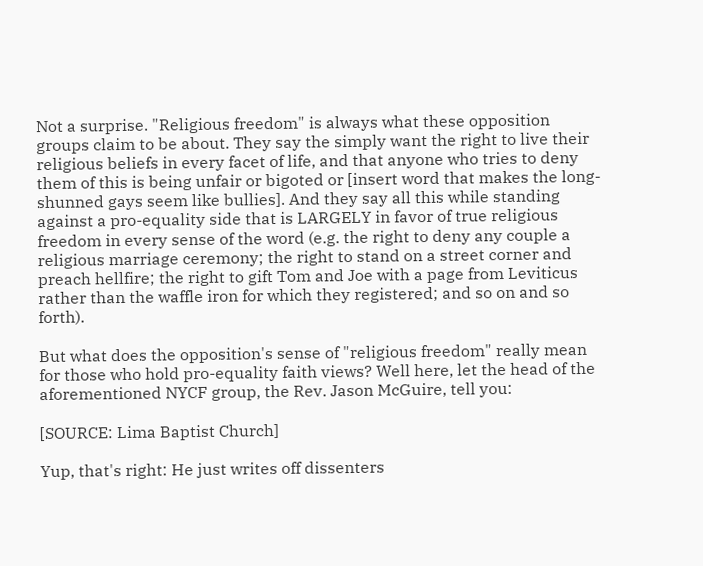Not a surprise. "Religious freedom" is always what these opposition groups claim to be about. They say the simply want the right to live their religious beliefs in every facet of life, and that anyone who tries to deny them of this is being unfair or bigoted or [insert word that makes the long-shunned gays seem like bullies]. And they say all this while standing against a pro-equality side that is LARGELY in favor of true religious freedom in every sense of the word (e.g. the right to deny any couple a religious marriage ceremony; the right to stand on a street corner and preach hellfire; the right to gift Tom and Joe with a page from Leviticus rather than the waffle iron for which they registered; and so on and so forth).

But what does the opposition's sense of "religious freedom" really mean for those who hold pro-equality faith views? Well here, let the head of the aforementioned NYCF group, the Rev. Jason McGuire, tell you:

[SOURCE: Lima Baptist Church]

Yup, that's right: He just writes off dissenters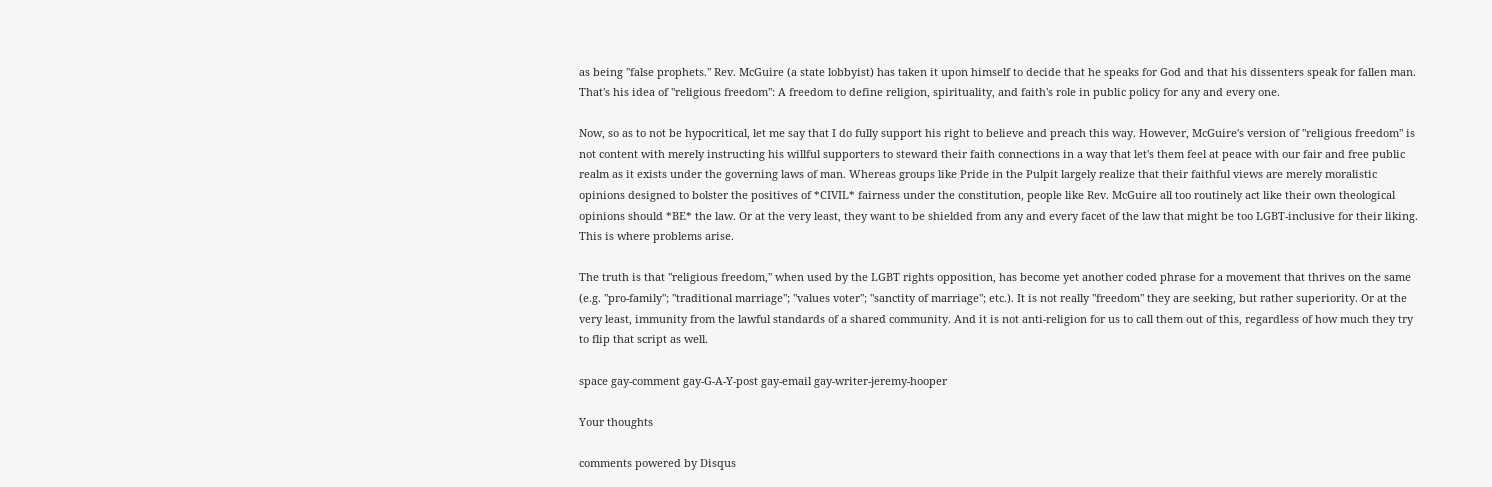as being "false prophets." Rev. McGuire (a state lobbyist) has taken it upon himself to decide that he speaks for God and that his dissenters speak for fallen man. That's his idea of "religious freedom": A freedom to define religion, spirituality, and faith's role in public policy for any and every one.

Now, so as to not be hypocritical, let me say that I do fully support his right to believe and preach this way. However, McGuire's version of "religious freedom" is not content with merely instructing his willful supporters to steward their faith connections in a way that let's them feel at peace with our fair and free public realm as it exists under the governing laws of man. Whereas groups like Pride in the Pulpit largely realize that their faithful views are merely moralistic opinions designed to bolster the positives of *CIVIL* fairness under the constitution, people like Rev. McGuire all too routinely act like their own theological opinions should *BE* the law. Or at the very least, they want to be shielded from any and every facet of the law that might be too LGBT-inclusive for their liking. This is where problems arise.

The truth is that "religious freedom," when used by the LGBT rights opposition, has become yet another coded phrase for a movement that thrives on the same (e.g. "pro-family"; "traditional marriage"; "values voter"; "sanctity of marriage"; etc.). It is not really "freedom" they are seeking, but rather superiority. Or at the very least, immunity from the lawful standards of a shared community. And it is not anti-religion for us to call them out of this, regardless of how much they try to flip that script as well.

space gay-comment gay-G-A-Y-post gay-email gay-writer-jeremy-hooper

Your thoughts

comments powered by Disqus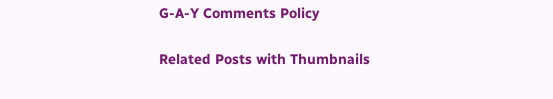G-A-Y Comments Policy

Related Posts with Thumbnails